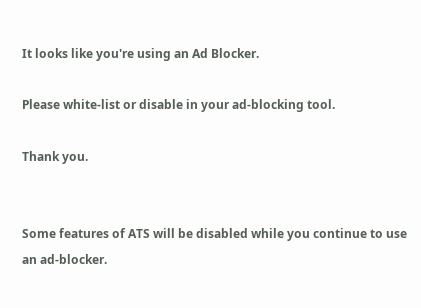It looks like you're using an Ad Blocker.

Please white-list or disable in your ad-blocking tool.

Thank you.


Some features of ATS will be disabled while you continue to use an ad-blocker.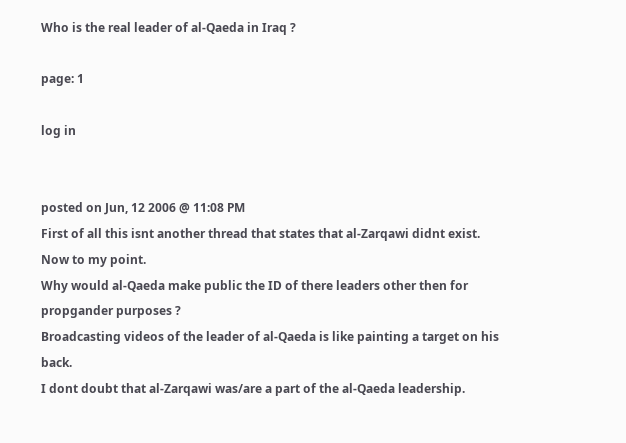Who is the real leader of al-Qaeda in Iraq ?

page: 1

log in


posted on Jun, 12 2006 @ 11:08 PM
First of all this isnt another thread that states that al-Zarqawi didnt exist.
Now to my point.
Why would al-Qaeda make public the ID of there leaders other then for propgander purposes ?
Broadcasting videos of the leader of al-Qaeda is like painting a target on his back.
I dont doubt that al-Zarqawi was/are a part of the al-Qaeda leadership.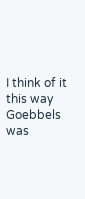I think of it this way Goebbels was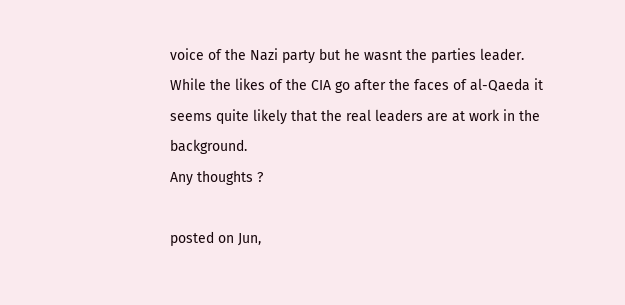voice of the Nazi party but he wasnt the parties leader.
While the likes of the CIA go after the faces of al-Qaeda it seems quite likely that the real leaders are at work in the background.
Any thoughts ?

posted on Jun,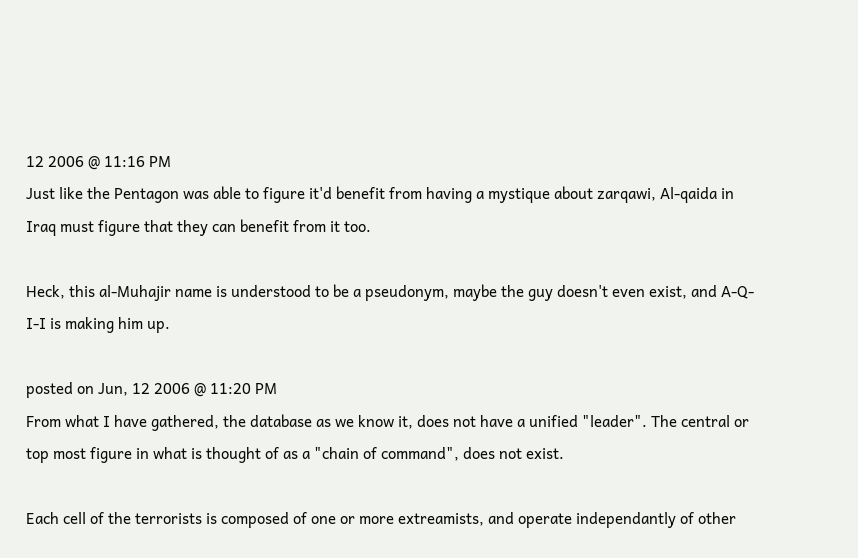12 2006 @ 11:16 PM
Just like the Pentagon was able to figure it'd benefit from having a mystique about zarqawi, Al-qaida in Iraq must figure that they can benefit from it too.

Heck, this al-Muhajir name is understood to be a pseudonym, maybe the guy doesn't even exist, and A-Q-I-I is making him up.

posted on Jun, 12 2006 @ 11:20 PM
From what I have gathered, the database as we know it, does not have a unified "leader". The central or top most figure in what is thought of as a "chain of command", does not exist.

Each cell of the terrorists is composed of one or more extreamists, and operate independantly of other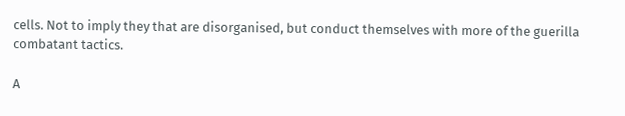cells. Not to imply they that are disorganised, but conduct themselves with more of the guerilla combatant tactics.

A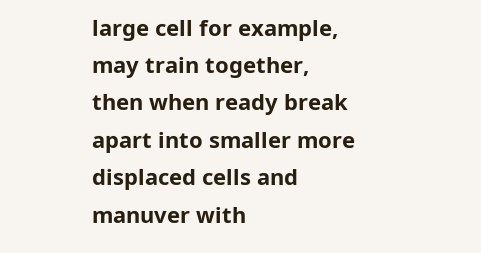large cell for example, may train together, then when ready break apart into smaller more displaced cells and manuver with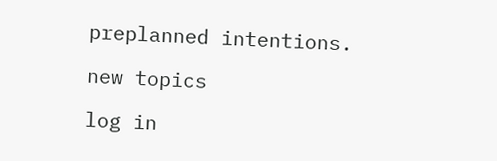preplanned intentions.

new topics

log in